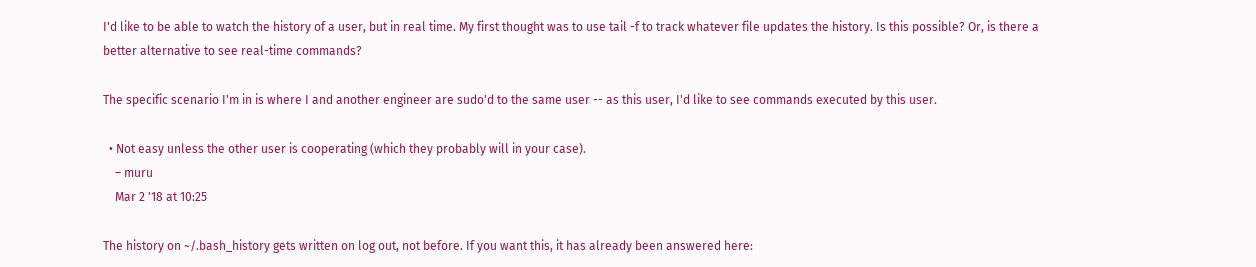I'd like to be able to watch the history of a user, but in real time. My first thought was to use tail -f to track whatever file updates the history. Is this possible? Or, is there a better alternative to see real-time commands?

The specific scenario I'm in is where I and another engineer are sudo'd to the same user -- as this user, I'd like to see commands executed by this user.

  • Not easy unless the other user is cooperating (which they probably will in your case).
    – muru
    Mar 2 '18 at 10:25

The history on ~/.bash_history gets written on log out, not before. If you want this, it has already been answered here: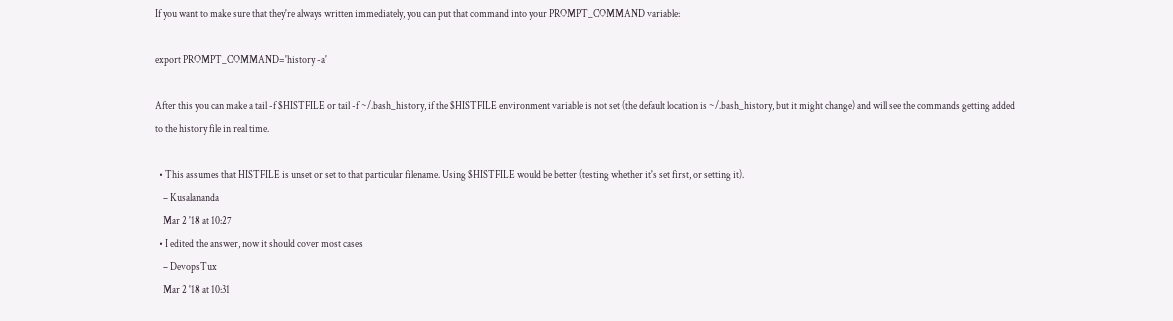If you want to make sure that they're always written immediately, you can put that command into your PROMPT_COMMAND variable:

export PROMPT_COMMAND='history -a'

After this you can make a tail -f $HISTFILE or tail -f ~/.bash_history, if the $HISTFILE environment variable is not set (the default location is ~/.bash_history, but it might change) and will see the commands getting added to the history file in real time.

  • This assumes that HISTFILE is unset or set to that particular filename. Using $HISTFILE would be better (testing whether it's set first, or setting it).
    – Kusalananda
    Mar 2 '18 at 10:27
  • I edited the answer, now it should cover most cases
    – DevopsTux
    Mar 2 '18 at 10:31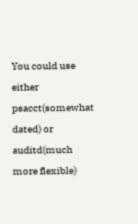You could use either psacct(somewhat dated) or auditd(much more flexible)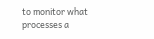to monitor what processes a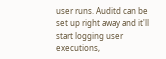user runs. Auditd can be set up right away and it'll start logging user executions,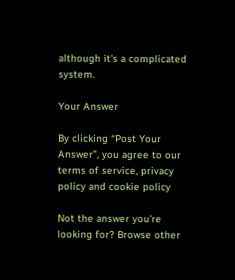although it's a complicated system.

Your Answer

By clicking “Post Your Answer”, you agree to our terms of service, privacy policy and cookie policy

Not the answer you're looking for? Browse other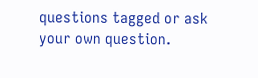questions tagged or ask your own question.